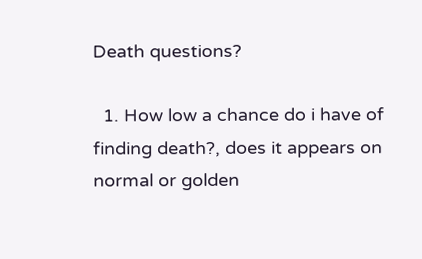Death questions?

  1. How low a chance do i have of finding death?, does it appears on normal or golden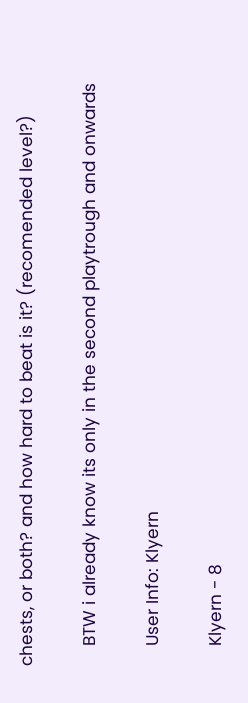chests, or both? and how hard to beat is it? (recomended level?)

    BTW i already know its only in the second playtrough and onwards

    User Info: Klyern

    Klyern - 8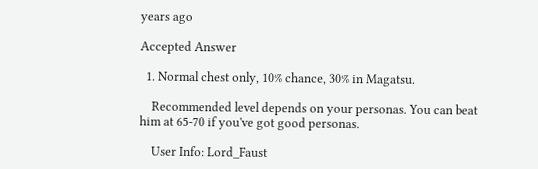years ago

Accepted Answer

  1. Normal chest only, 10% chance, 30% in Magatsu.

    Recommended level depends on your personas. You can beat him at 65-70 if you've got good personas.

    User Info: Lord_Faust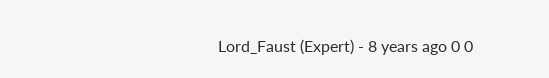Lord_Faust (Expert) - 8 years ago 0 0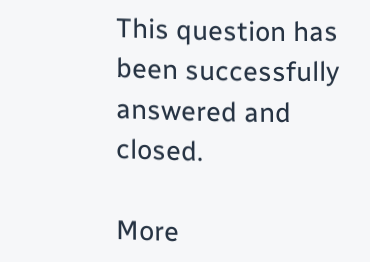This question has been successfully answered and closed.

More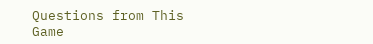Questions from This Game